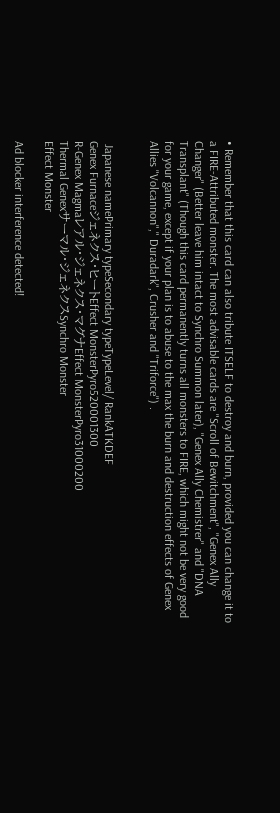• Remember that this card can also tribute ITSELF to destroy and burn, provided you can change it to a FIRE-Attributed monster. The most advisable cards are "Scroll of Bewitchment", "Genex Ally Changer" (Better leave him intact to Synchro Summon later), "Genex Ally Chemistrer" and "DNA Transplant" (Though this card permanently turns all monsters to FIRE, which might not be very good for your game, except if your plan is to abuse to the max the burn and destruction effects of Genex Allies "Volcannon"," Duradark", Crusher and "Triforce") .


 Japanese namePrimary typeSecondary typeTypeLevel/ RankATKDEF
Genex Furnaceジェネクス・ヒートEffect MonsterPyro520001300
R-Genex Magmaレアル・ジェネクス・マグナEffect MonsterPyro31000200
Thermal Genexサーマル・ジェネクスSynchro Monster
Effect Monster

Ad blocker interference detected!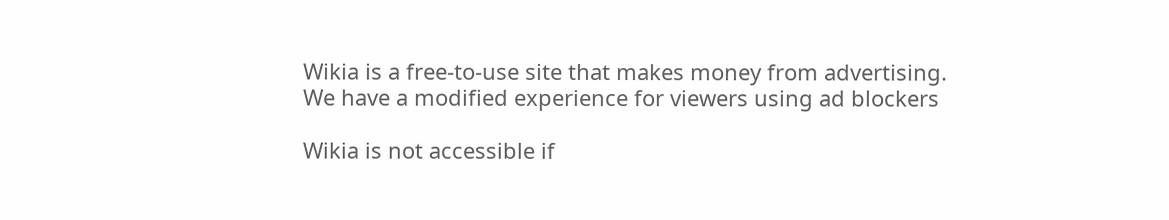Wikia is a free-to-use site that makes money from advertising. We have a modified experience for viewers using ad blockers

Wikia is not accessible if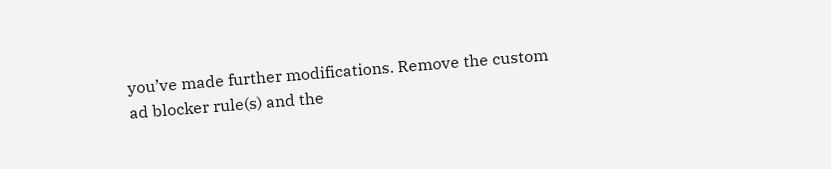you’ve made further modifications. Remove the custom ad blocker rule(s) and the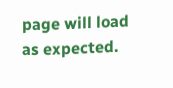page will load as expected.